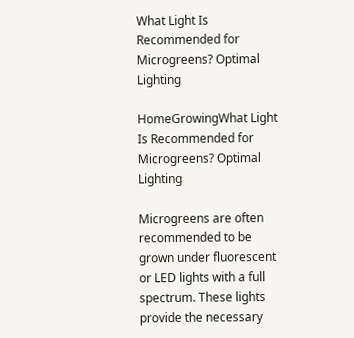What Light Is Recommended for Microgreens? Optimal Lighting

HomeGrowingWhat Light Is Recommended for Microgreens? Optimal Lighting

Microgreens are often recommended to be grown under fluorescent or LED lights with a full spectrum. These lights provide the necessary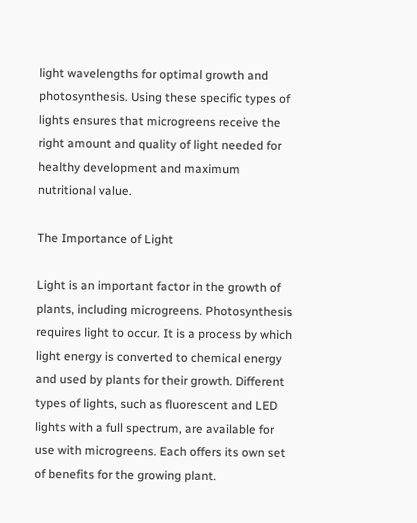light wavelengths for optimal growth and photosynthesis. Using these specific types of lights ensures that microgreens receive the right amount and quality of light needed for healthy development and maximum nutritional value.

The Importance of Light

Light is an important factor in the growth of plants, including microgreens. Photosynthesis requires light to occur. It is a process by which light energy is converted to chemical energy and used by plants for their growth. Different types of lights, such as fluorescent and LED lights with a full spectrum, are available for use with microgreens. Each offers its own set of benefits for the growing plant.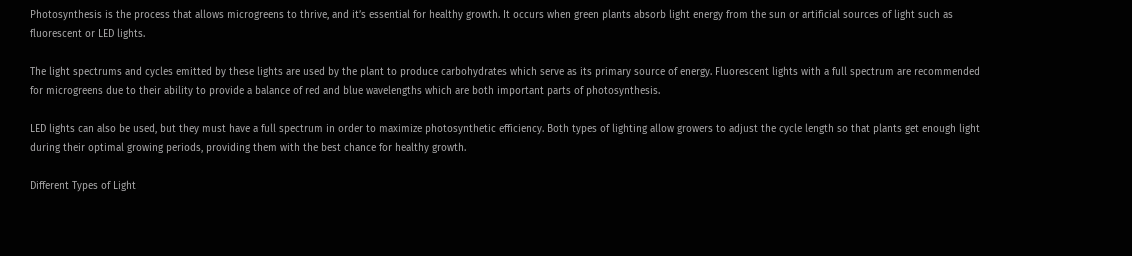Photosynthesis is the process that allows microgreens to thrive, and it’s essential for healthy growth. It occurs when green plants absorb light energy from the sun or artificial sources of light such as fluorescent or LED lights.

The light spectrums and cycles emitted by these lights are used by the plant to produce carbohydrates which serve as its primary source of energy. Fluorescent lights with a full spectrum are recommended for microgreens due to their ability to provide a balance of red and blue wavelengths which are both important parts of photosynthesis.

LED lights can also be used, but they must have a full spectrum in order to maximize photosynthetic efficiency. Both types of lighting allow growers to adjust the cycle length so that plants get enough light during their optimal growing periods, providing them with the best chance for healthy growth.

Different Types of Light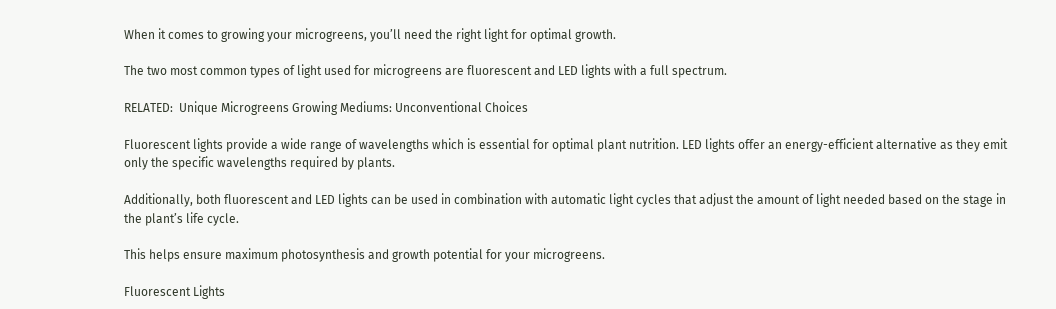When it comes to growing your microgreens, you’ll need the right light for optimal growth.

The two most common types of light used for microgreens are fluorescent and LED lights with a full spectrum.

RELATED:  Unique Microgreens Growing Mediums: Unconventional Choices

Fluorescent lights provide a wide range of wavelengths which is essential for optimal plant nutrition. LED lights offer an energy-efficient alternative as they emit only the specific wavelengths required by plants.

Additionally, both fluorescent and LED lights can be used in combination with automatic light cycles that adjust the amount of light needed based on the stage in the plant’s life cycle.

This helps ensure maximum photosynthesis and growth potential for your microgreens.

Fluorescent Lights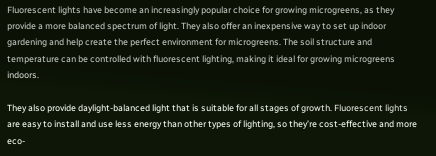Fluorescent lights have become an increasingly popular choice for growing microgreens, as they provide a more balanced spectrum of light. They also offer an inexpensive way to set up indoor gardening and help create the perfect environment for microgreens. The soil structure and temperature can be controlled with fluorescent lighting, making it ideal for growing microgreens indoors.

They also provide daylight-balanced light that is suitable for all stages of growth. Fluorescent lights are easy to install and use less energy than other types of lighting, so they’re cost-effective and more eco-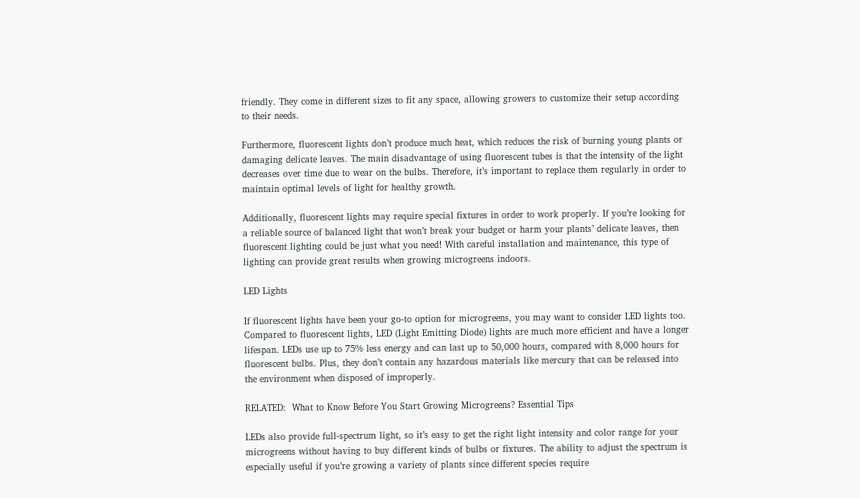friendly. They come in different sizes to fit any space, allowing growers to customize their setup according to their needs.

Furthermore, fluorescent lights don’t produce much heat, which reduces the risk of burning young plants or damaging delicate leaves. The main disadvantage of using fluorescent tubes is that the intensity of the light decreases over time due to wear on the bulbs. Therefore, it’s important to replace them regularly in order to maintain optimal levels of light for healthy growth.

Additionally, fluorescent lights may require special fixtures in order to work properly. If you’re looking for a reliable source of balanced light that won’t break your budget or harm your plants’ delicate leaves, then fluorescent lighting could be just what you need! With careful installation and maintenance, this type of lighting can provide great results when growing microgreens indoors.

LED Lights

If fluorescent lights have been your go-to option for microgreens, you may want to consider LED lights too. Compared to fluorescent lights, LED (Light Emitting Diode) lights are much more efficient and have a longer lifespan. LEDs use up to 75% less energy and can last up to 50,000 hours, compared with 8,000 hours for fluorescent bulbs. Plus, they don’t contain any hazardous materials like mercury that can be released into the environment when disposed of improperly.

RELATED:  What to Know Before You Start Growing Microgreens? Essential Tips

LEDs also provide full-spectrum light, so it’s easy to get the right light intensity and color range for your microgreens without having to buy different kinds of bulbs or fixtures. The ability to adjust the spectrum is especially useful if you’re growing a variety of plants since different species require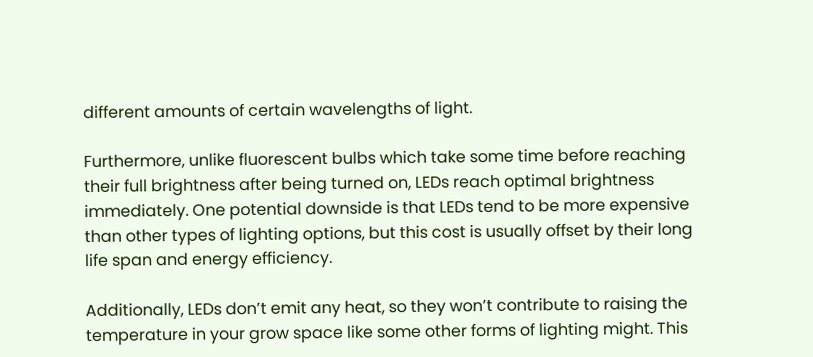different amounts of certain wavelengths of light.

Furthermore, unlike fluorescent bulbs which take some time before reaching their full brightness after being turned on, LEDs reach optimal brightness immediately. One potential downside is that LEDs tend to be more expensive than other types of lighting options, but this cost is usually offset by their long life span and energy efficiency.

Additionally, LEDs don’t emit any heat, so they won’t contribute to raising the temperature in your grow space like some other forms of lighting might. This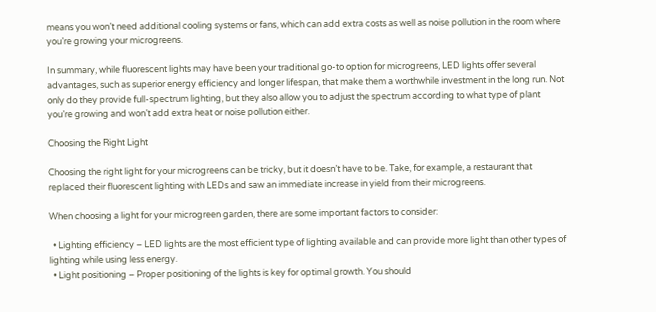means you won’t need additional cooling systems or fans, which can add extra costs as well as noise pollution in the room where you’re growing your microgreens.

In summary, while fluorescent lights may have been your traditional go-to option for microgreens, LED lights offer several advantages, such as superior energy efficiency and longer lifespan, that make them a worthwhile investment in the long run. Not only do they provide full-spectrum lighting, but they also allow you to adjust the spectrum according to what type of plant you’re growing and won’t add extra heat or noise pollution either.

Choosing the Right Light

Choosing the right light for your microgreens can be tricky, but it doesn’t have to be. Take, for example, a restaurant that replaced their fluorescent lighting with LEDs and saw an immediate increase in yield from their microgreens.

When choosing a light for your microgreen garden, there are some important factors to consider:

  • Lighting efficiency – LED lights are the most efficient type of lighting available and can provide more light than other types of lighting while using less energy.
  • Light positioning – Proper positioning of the lights is key for optimal growth. You should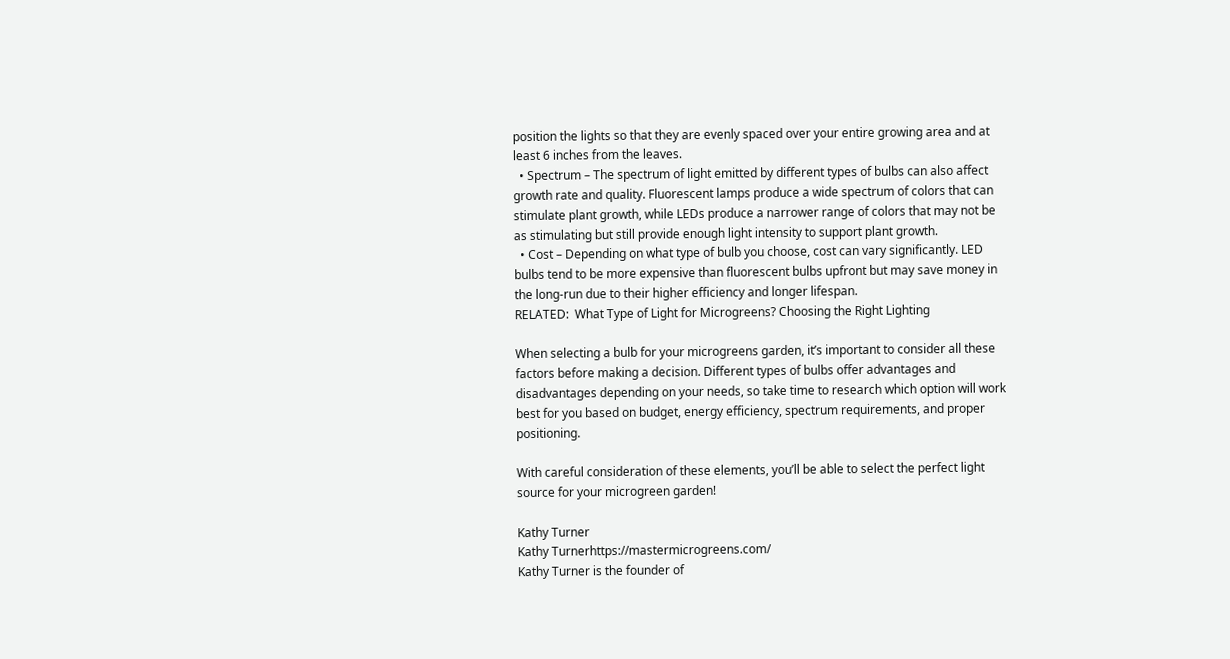position the lights so that they are evenly spaced over your entire growing area and at least 6 inches from the leaves.
  • Spectrum – The spectrum of light emitted by different types of bulbs can also affect growth rate and quality. Fluorescent lamps produce a wide spectrum of colors that can stimulate plant growth, while LEDs produce a narrower range of colors that may not be as stimulating but still provide enough light intensity to support plant growth.
  • Cost – Depending on what type of bulb you choose, cost can vary significantly. LED bulbs tend to be more expensive than fluorescent bulbs upfront but may save money in the long-run due to their higher efficiency and longer lifespan.
RELATED:  What Type of Light for Microgreens? Choosing the Right Lighting

When selecting a bulb for your microgreens garden, it’s important to consider all these factors before making a decision. Different types of bulbs offer advantages and disadvantages depending on your needs, so take time to research which option will work best for you based on budget, energy efficiency, spectrum requirements, and proper positioning.

With careful consideration of these elements, you’ll be able to select the perfect light source for your microgreen garden!

Kathy Turner
Kathy Turnerhttps://mastermicrogreens.com/
Kathy Turner is the founder of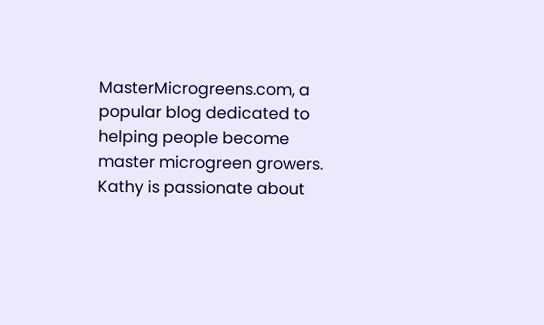MasterMicrogreens.com, a popular blog dedicated to helping people become master microgreen growers. Kathy is passionate about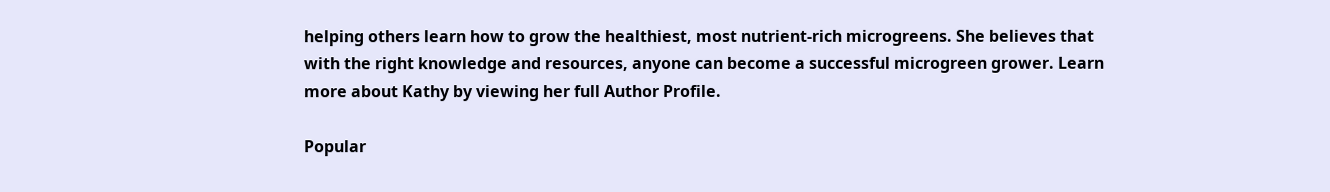helping others learn how to grow the healthiest, most nutrient-rich microgreens. She believes that with the right knowledge and resources, anyone can become a successful microgreen grower. Learn more about Kathy by viewing her full Author Profile.

Popular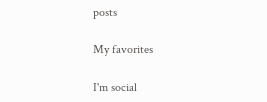posts

My favorites

I'm social